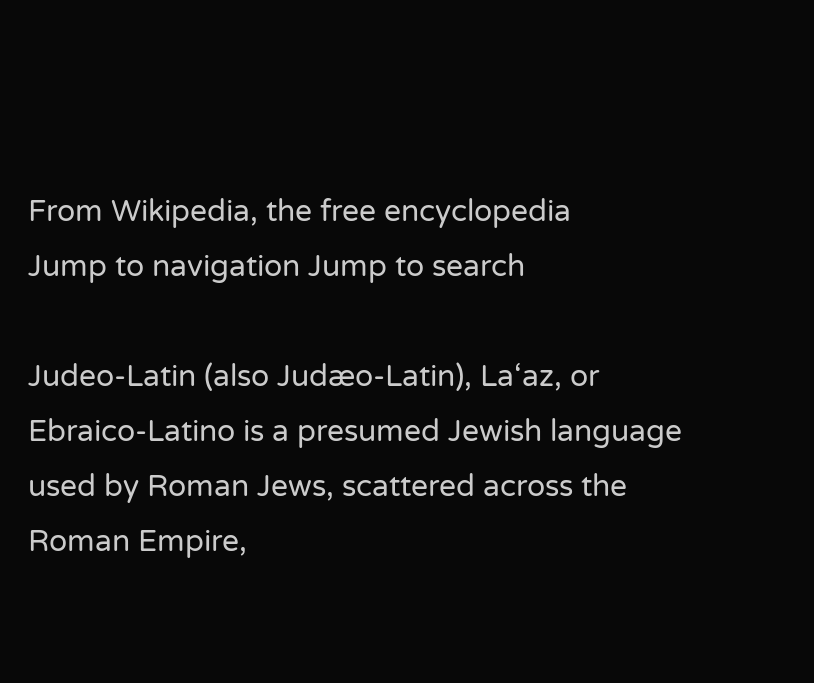From Wikipedia, the free encyclopedia
Jump to navigation Jump to search

Judeo-Latin (also Judæo-Latin), La‘az, or Ebraico-Latino is a presumed Jewish language used by Roman Jews, scattered across the Roman Empire,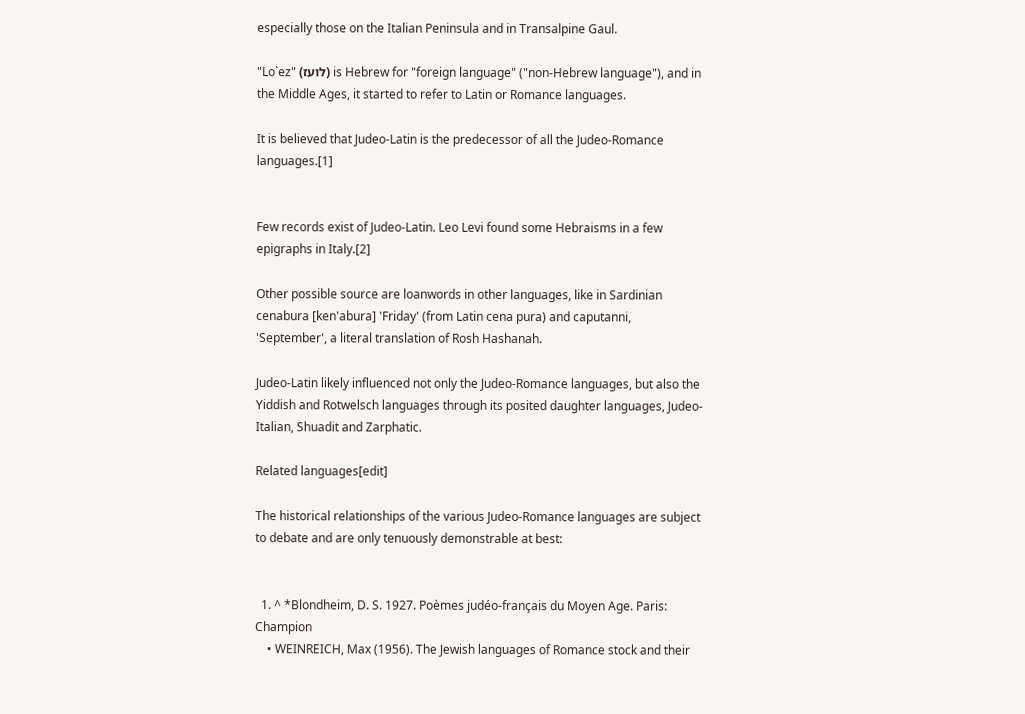especially those on the Italian Peninsula and in Transalpine Gaul.

"Lo`ez" (לועז) is Hebrew for "foreign language" ("non-Hebrew language"), and in the Middle Ages, it started to refer to Latin or Romance languages.

It is believed that Judeo-Latin is the predecessor of all the Judeo-Romance languages.[1]


Few records exist of Judeo-Latin. Leo Levi found some Hebraisms in a few epigraphs in Italy.[2]

Other possible source are loanwords in other languages, like in Sardinian cenabura [ken'abura] 'Friday' (from Latin cena pura) and caputanni, 'September', a literal translation of Rosh Hashanah.

Judeo-Latin likely influenced not only the Judeo-Romance languages, but also the Yiddish and Rotwelsch languages through its posited daughter languages, Judeo-Italian, Shuadit and Zarphatic.

Related languages[edit]

The historical relationships of the various Judeo-Romance languages are subject to debate and are only tenuously demonstrable at best:


  1. ^ *Blondheim, D. S. 1927. Poèmes judéo-français du Moyen Age. Paris: Champion
    • WEINREICH, Max (1956). The Jewish languages of Romance stock and their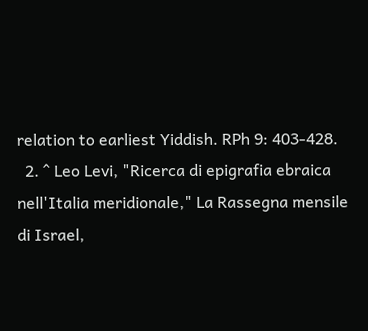relation to earliest Yiddish. RPh 9: 403-428.
  2. ^ Leo Levi, "Ricerca di epigrafia ebraica nell'Italia meridionale," La Rassegna mensile di Israel,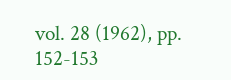vol. 28 (1962), pp. 152-153